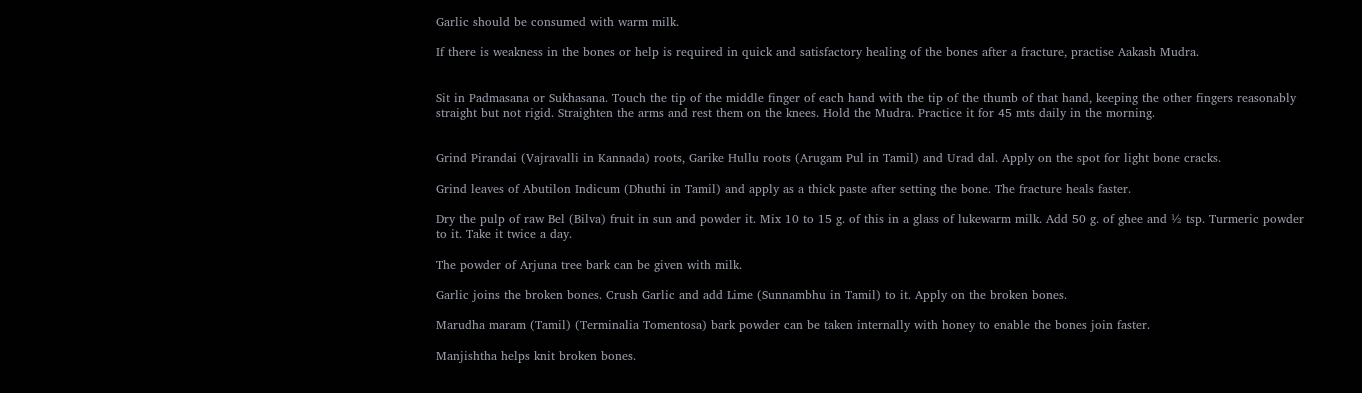Garlic should be consumed with warm milk.

If there is weakness in the bones or help is required in quick and satisfactory healing of the bones after a fracture, practise Aakash Mudra.


Sit in Padmasana or Sukhasana. Touch the tip of the middle finger of each hand with the tip of the thumb of that hand, keeping the other fingers reasonably straight but not rigid. Straighten the arms and rest them on the knees. Hold the Mudra. Practice it for 45 mts daily in the morning.


Grind Pirandai (Vajravalli in Kannada) roots, Garike Hullu roots (Arugam Pul in Tamil) and Urad dal. Apply on the spot for light bone cracks.

Grind leaves of Abutilon Indicum (Dhuthi in Tamil) and apply as a thick paste after setting the bone. The fracture heals faster.

Dry the pulp of raw Bel (Bilva) fruit in sun and powder it. Mix 10 to 15 g. of this in a glass of lukewarm milk. Add 50 g. of ghee and ½ tsp. Turmeric powder to it. Take it twice a day.

The powder of Arjuna tree bark can be given with milk.

Garlic joins the broken bones. Crush Garlic and add Lime (Sunnambhu in Tamil) to it. Apply on the broken bones.

Marudha maram (Tamil) (Terminalia Tomentosa) bark powder can be taken internally with honey to enable the bones join faster.

Manjishtha helps knit broken bones.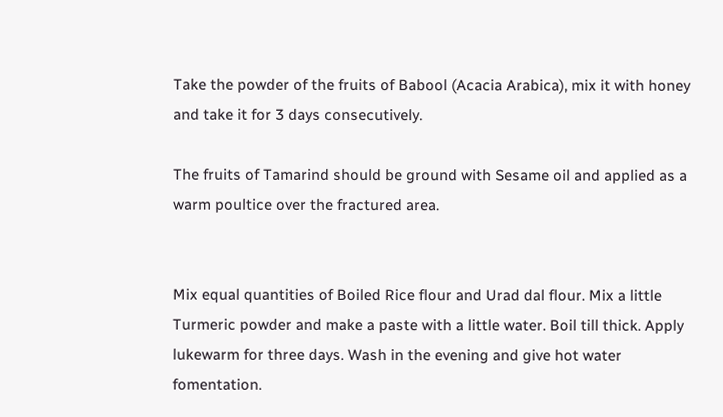Take the powder of the fruits of Babool (Acacia Arabica), mix it with honey and take it for 3 days consecutively.

The fruits of Tamarind should be ground with Sesame oil and applied as a warm poultice over the fractured area.


Mix equal quantities of Boiled Rice flour and Urad dal flour. Mix a little Turmeric powder and make a paste with a little water. Boil till thick. Apply lukewarm for three days. Wash in the evening and give hot water fomentation.